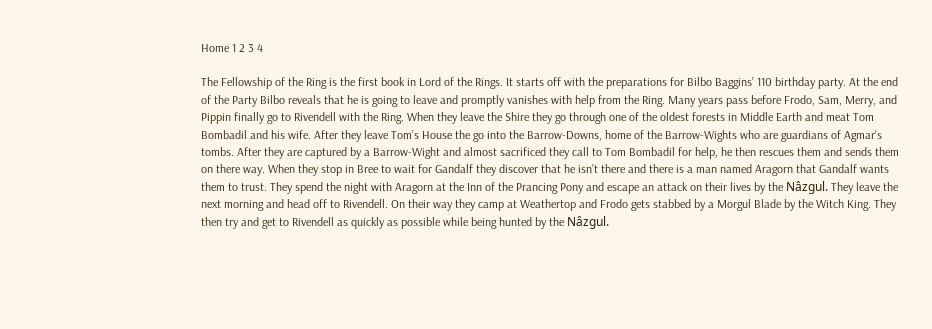Home 1 2 3 4

The Fellowship of the Ring is the first book in Lord of the Rings. It starts off with the preparations for Bilbo Baggins’ 110 birthday party. At the end of the Party Bilbo reveals that he is going to leave and promptly vanishes with help from the Ring. Many years pass before Frodo, Sam, Merry, and Pippin finally go to Rivendell with the Ring. When they leave the Shire they go through one of the oldest forests in Middle Earth and meat Tom Bombadil and his wife. After they leave Tom’s House the go into the Barrow-Downs, home of the Barrow-Wights who are guardians of Agmar's tombs. After they are captured by a Barrow-Wight and almost sacrificed they call to Tom Bombadil for help, he then rescues them and sends them on there way. When they stop in Bree to wait for Gandalf they discover that he isn’t there and there is a man named Aragorn that Gandalf wants them to trust. They spend the night with Aragorn at the Inn of the Prancing Pony and escape an attack on their lives by the Nâzgul. They leave the next morning and head off to Rivendell. On their way they camp at Weathertop and Frodo gets stabbed by a Morgul Blade by the Witch King. They then try and get to Rivendell as quickly as possible while being hunted by the Nâzgul.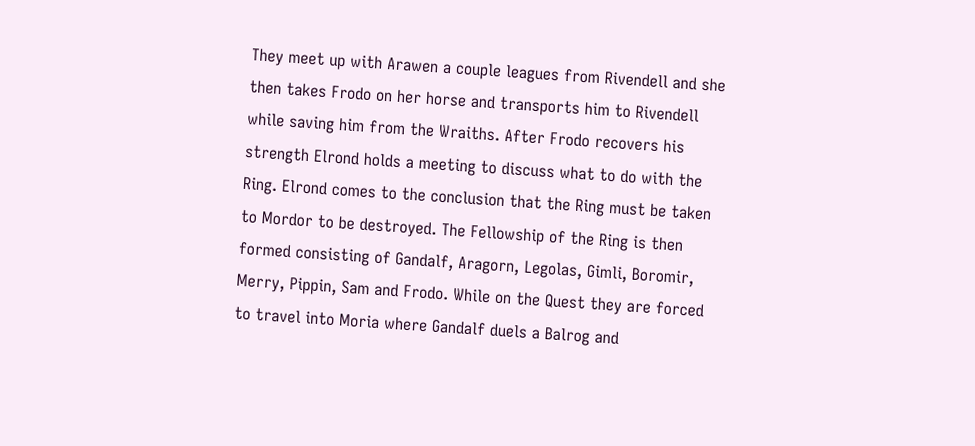They meet up with Arawen a couple leagues from Rivendell and she then takes Frodo on her horse and transports him to Rivendell while saving him from the Wraiths. After Frodo recovers his strength Elrond holds a meeting to discuss what to do with the Ring. Elrond comes to the conclusion that the Ring must be taken to Mordor to be destroyed. The Fellowship of the Ring is then formed consisting of Gandalf, Aragorn, Legolas, Gimli, Boromir, Merry, Pippin, Sam and Frodo. While on the Quest they are forced to travel into Moria where Gandalf duels a Balrog and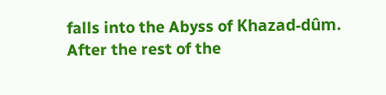falls into the Abyss of Khazad-dûm. After the rest of the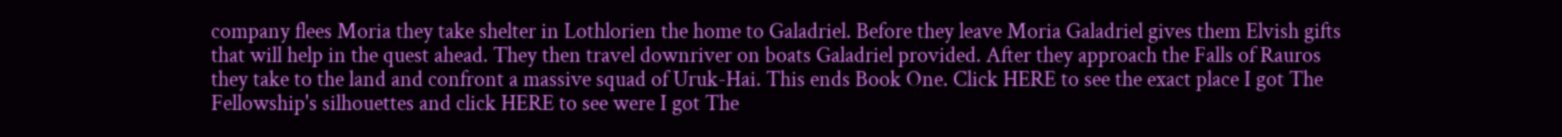company flees Moria they take shelter in Lothlorien the home to Galadriel. Before they leave Moria Galadriel gives them Elvish gifts that will help in the quest ahead. They then travel downriver on boats Galadriel provided. After they approach the Falls of Rauros they take to the land and confront a massive squad of Uruk-Hai. This ends Book One. Click HERE to see the exact place I got The Fellowship's silhouettes and click HERE to see were I got The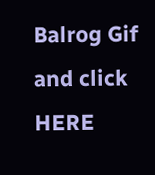Balrog Gif and click HERE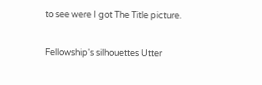to see were I got The Title picture.

Fellowship's silhouettes Utter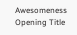Awesomeness Opening Title